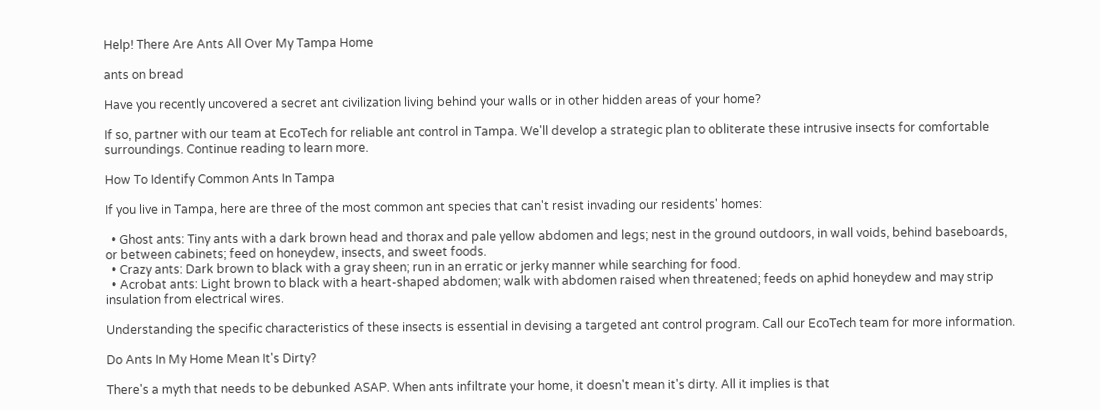Help! There Are Ants All Over My Tampa Home

ants on bread

Have you recently uncovered a secret ant civilization living behind your walls or in other hidden areas of your home?

If so, partner with our team at EcoTech for reliable ant control in Tampa. We'll develop a strategic plan to obliterate these intrusive insects for comfortable surroundings. Continue reading to learn more.

How To Identify Common Ants In Tampa

If you live in Tampa, here are three of the most common ant species that can't resist invading our residents' homes:

  • Ghost ants: Tiny ants with a dark brown head and thorax and pale yellow abdomen and legs; nest in the ground outdoors, in wall voids, behind baseboards, or between cabinets; feed on honeydew, insects, and sweet foods.
  • Crazy ants: Dark brown to black with a gray sheen; run in an erratic or jerky manner while searching for food.
  • Acrobat ants: Light brown to black with a heart-shaped abdomen; walk with abdomen raised when threatened; feeds on aphid honeydew and may strip insulation from electrical wires.

Understanding the specific characteristics of these insects is essential in devising a targeted ant control program. Call our EcoTech team for more information.

Do Ants In My Home Mean It's Dirty?

There's a myth that needs to be debunked ASAP. When ants infiltrate your home, it doesn't mean it's dirty. All it implies is that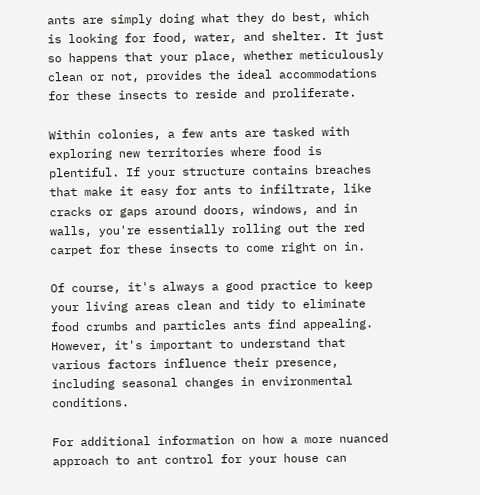ants are simply doing what they do best, which is looking for food, water, and shelter. It just so happens that your place, whether meticulously clean or not, provides the ideal accommodations for these insects to reside and proliferate.

Within colonies, a few ants are tasked with exploring new territories where food is plentiful. If your structure contains breaches that make it easy for ants to infiltrate, like cracks or gaps around doors, windows, and in walls, you're essentially rolling out the red carpet for these insects to come right on in.

Of course, it's always a good practice to keep your living areas clean and tidy to eliminate food crumbs and particles ants find appealing. However, it's important to understand that various factors influence their presence, including seasonal changes in environmental conditions.

For additional information on how a more nuanced approach to ant control for your house can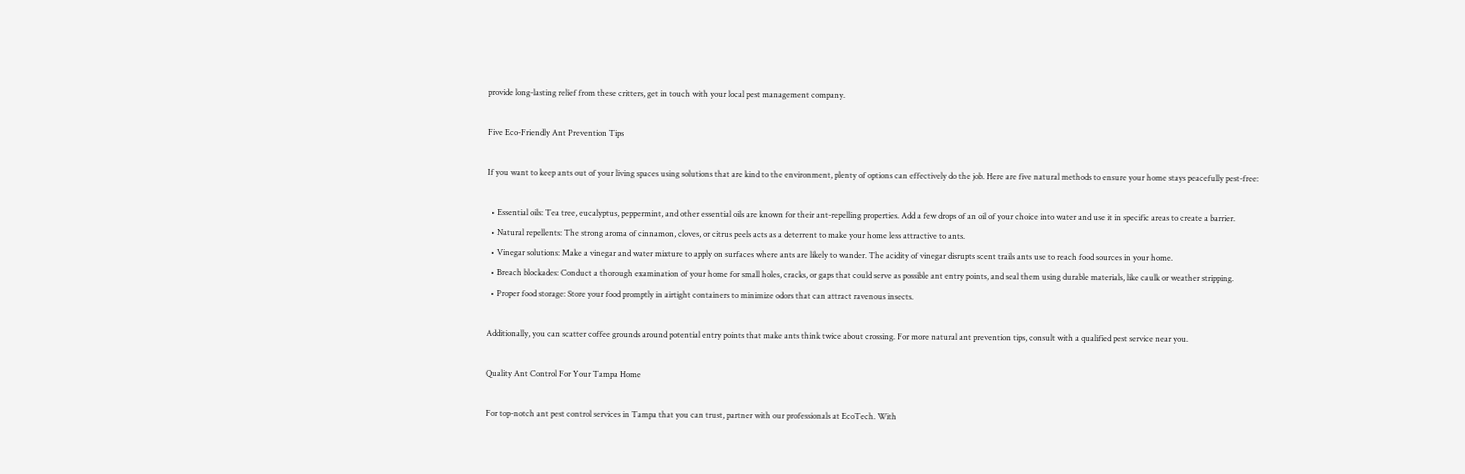provide long-lasting relief from these critters, get in touch with your local pest management company.

Five Eco-Friendly Ant Prevention Tips

If you want to keep ants out of your living spaces using solutions that are kind to the environment, plenty of options can effectively do the job. Here are five natural methods to ensure your home stays peacefully pest-free:

  • Essential oils: Tea tree, eucalyptus, peppermint, and other essential oils are known for their ant-repelling properties. Add a few drops of an oil of your choice into water and use it in specific areas to create a barrier.
  • Natural repellents: The strong aroma of cinnamon, cloves, or citrus peels acts as a deterrent to make your home less attractive to ants.
  • Vinegar solutions: Make a vinegar and water mixture to apply on surfaces where ants are likely to wander. The acidity of vinegar disrupts scent trails ants use to reach food sources in your home.
  • Breach blockades: Conduct a thorough examination of your home for small holes, cracks, or gaps that could serve as possible ant entry points, and seal them using durable materials, like caulk or weather stripping.
  • Proper food storage: Store your food promptly in airtight containers to minimize odors that can attract ravenous insects.

Additionally, you can scatter coffee grounds around potential entry points that make ants think twice about crossing. For more natural ant prevention tips, consult with a qualified pest service near you.

Quality Ant Control For Your Tampa Home

For top-notch ant pest control services in Tampa that you can trust, partner with our professionals at EcoTech. With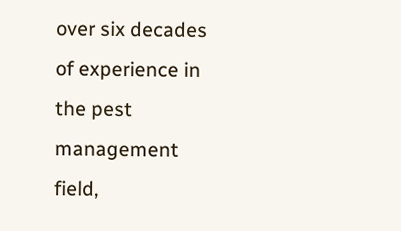over six decades of experience in the pest management field,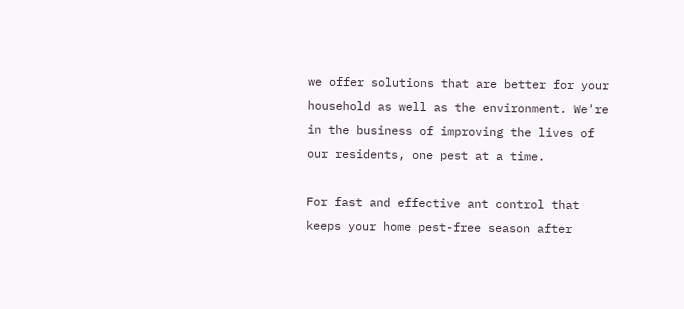we offer solutions that are better for your household as well as the environment. We're in the business of improving the lives of our residents, one pest at a time.

For fast and effective ant control that keeps your home pest-free season after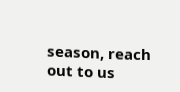season, reach out to us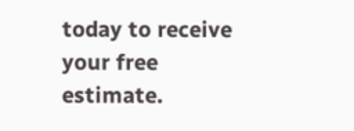today to receive your free estimate.